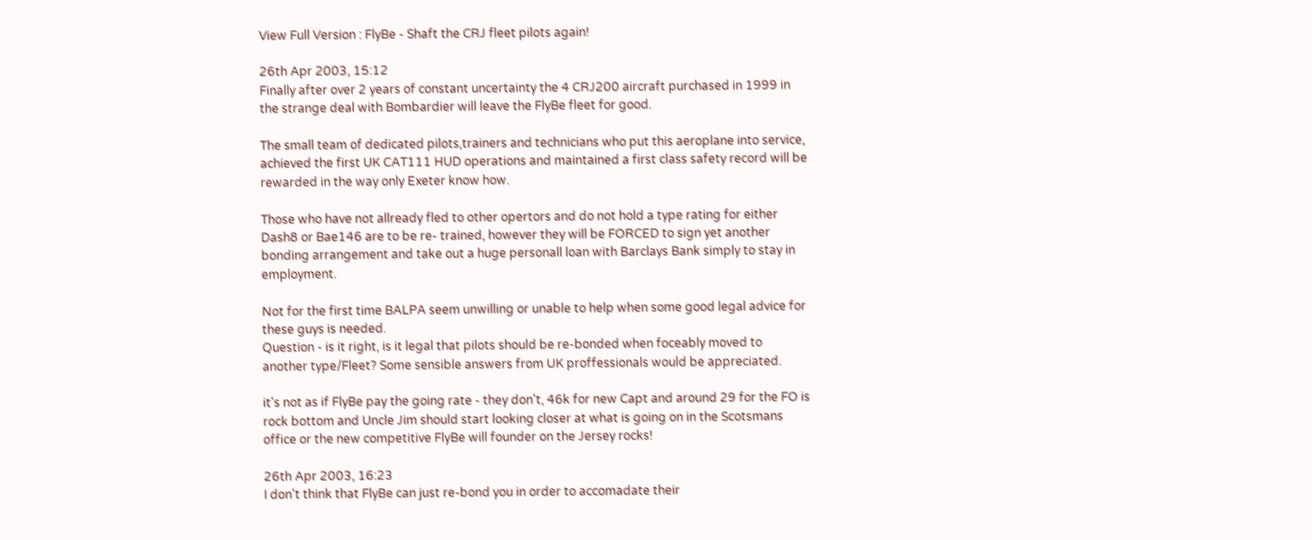View Full Version : FlyBe - Shaft the CRJ fleet pilots again!

26th Apr 2003, 15:12
Finally after over 2 years of constant uncertainty the 4 CRJ200 aircraft purchased in 1999 in the strange deal with Bombardier will leave the FlyBe fleet for good.

The small team of dedicated pilots,trainers and technicians who put this aeroplane into service, achieved the first UK CAT111 HUD operations and maintained a first class safety record will be rewarded in the way only Exeter know how.

Those who have not allready fled to other opertors and do not hold a type rating for either Dash8 or Bae146 are to be re- trained, however they will be FORCED to sign yet another bonding arrangement and take out a huge personall loan with Barclays Bank simply to stay in employment.

Not for the first time BALPA seem unwilling or unable to help when some good legal advice for these guys is needed.
Question - is it right, is it legal that pilots should be re-bonded when foceably moved to another type/Fleet? Some sensible answers from UK proffessionals would be appreciated.

it's not as if FlyBe pay the going rate - they don't, 46k for new Capt and around 29 for the FO is rock bottom and Uncle Jim should start looking closer at what is going on in the Scotsmans office or the new competitive FlyBe will founder on the Jersey rocks!

26th Apr 2003, 16:23
I don't think that FlyBe can just re-bond you in order to accomadate their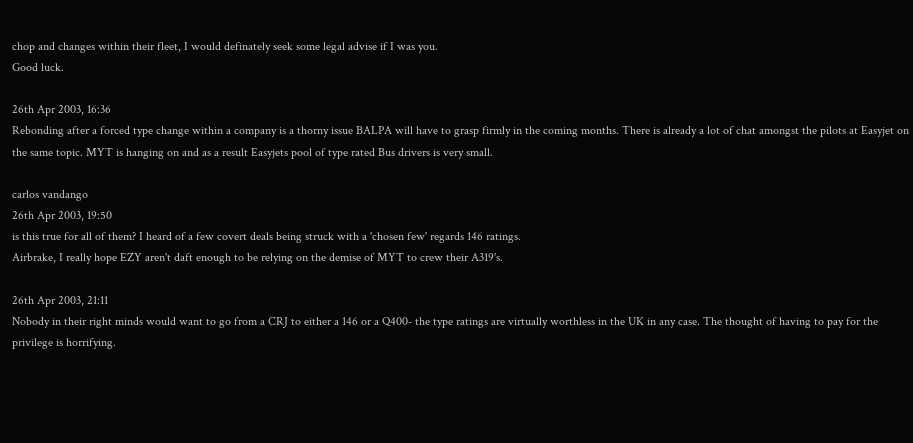chop and changes within their fleet, I would definately seek some legal advise if I was you.
Good luck.

26th Apr 2003, 16:36
Rebonding after a forced type change within a company is a thorny issue BALPA will have to grasp firmly in the coming months. There is already a lot of chat amongst the pilots at Easyjet on the same topic. MYT is hanging on and as a result Easyjets pool of type rated Bus drivers is very small.

carlos vandango
26th Apr 2003, 19:50
is this true for all of them? I heard of a few covert deals being struck with a 'chosen few' regards 146 ratings.
Airbrake, I really hope EZY aren't daft enough to be relying on the demise of MYT to crew their A319's.

26th Apr 2003, 21:11
Nobody in their right minds would want to go from a CRJ to either a 146 or a Q400- the type ratings are virtually worthless in the UK in any case. The thought of having to pay for the privilege is horrifying.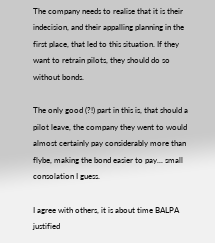The company needs to realise that it is their indecision, and their appalling planning in the first place, that led to this situation. If they want to retrain pilots, they should do so without bonds.

The only good (?!) part in this is, that should a pilot leave, the company they went to would almost certainly pay considerably more than flybe, making the bond easier to pay... small consolation I guess.

I agree with others, it is about time BALPA justified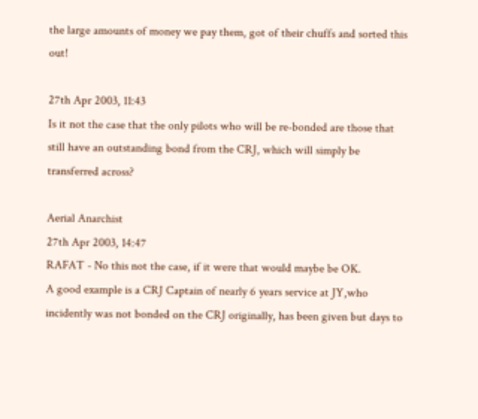the large amounts of money we pay them, got of their chuffs and sorted this out!

27th Apr 2003, 11:43
Is it not the case that the only pilots who will be re-bonded are those that still have an outstanding bond from the CRJ, which will simply be transferred across?

Aerial Anarchist
27th Apr 2003, 14:47
RAFAT - No this not the case, if it were that would maybe be OK.
A good example is a CRJ Captain of nearly 6 years service at JY,who incidently was not bonded on the CRJ originally, has been given but days to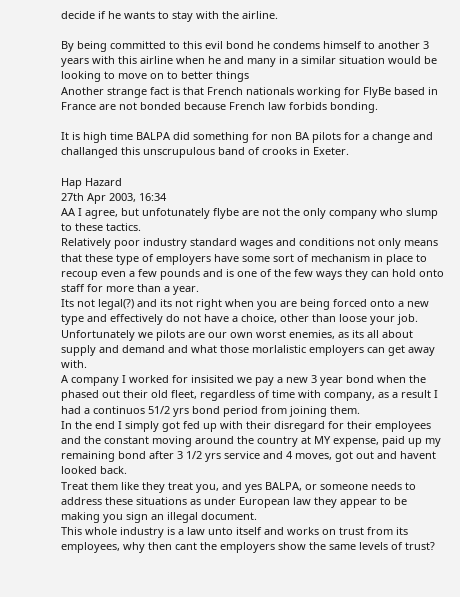decide if he wants to stay with the airline.

By being committed to this evil bond he condems himself to another 3 years with this airline when he and many in a similar situation would be looking to move on to better things
Another strange fact is that French nationals working for FlyBe based in France are not bonded because French law forbids bonding.

It is high time BALPA did something for non BA pilots for a change and challanged this unscrupulous band of crooks in Exeter.

Hap Hazard
27th Apr 2003, 16:34
AA I agree, but unfotunately flybe are not the only company who slump to these tactics.
Relatively poor industry standard wages and conditions not only means that these type of employers have some sort of mechanism in place to recoup even a few pounds and is one of the few ways they can hold onto staff for more than a year.
Its not legal(?) and its not right when you are being forced onto a new type and effectively do not have a choice, other than loose your job.
Unfortunately we pilots are our own worst enemies, as its all about supply and demand and what those morlalistic employers can get away with.
A company I worked for insisited we pay a new 3 year bond when the phased out their old fleet, regardless of time with company, as a result I had a continuos 51/2 yrs bond period from joining them.
In the end I simply got fed up with their disregard for their employees and the constant moving around the country at MY expense, paid up my remaining bond after 3 1/2 yrs service and 4 moves, got out and havent looked back.
Treat them like they treat you, and yes BALPA, or someone needs to address these situations as under European law they appear to be making you sign an illegal document.
This whole industry is a law unto itself and works on trust from its employees, why then cant the employers show the same levels of trust?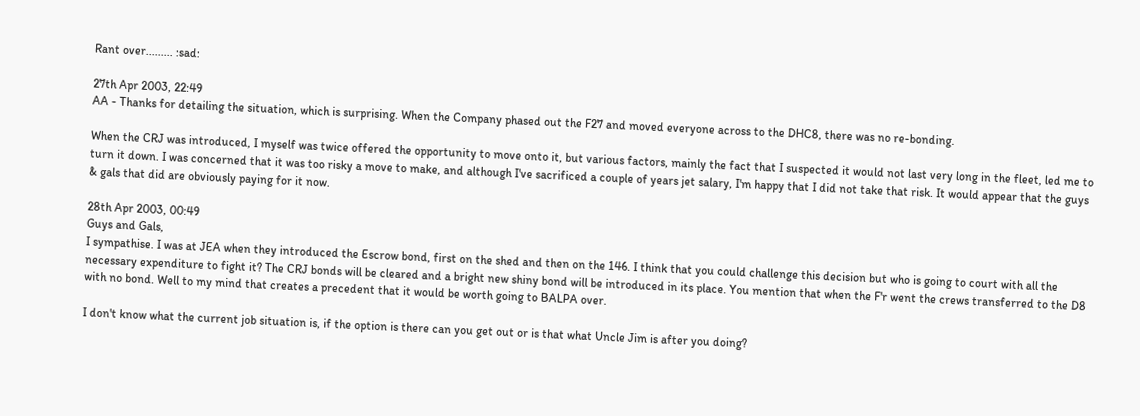Rant over......... :sad:

27th Apr 2003, 22:49
AA - Thanks for detailing the situation, which is surprising. When the Company phased out the F27 and moved everyone across to the DHC8, there was no re-bonding.

When the CRJ was introduced, I myself was twice offered the opportunity to move onto it, but various factors, mainly the fact that I suspected it would not last very long in the fleet, led me to turn it down. I was concerned that it was too risky a move to make, and although I've sacrificed a couple of years jet salary, I'm happy that I did not take that risk. It would appear that the guys & gals that did are obviously paying for it now.

28th Apr 2003, 00:49
Guys and Gals,
I sympathise. I was at JEA when they introduced the Escrow bond, first on the shed and then on the 146. I think that you could challenge this decision but who is going to court with all the necessary expenditure to fight it? The CRJ bonds will be cleared and a bright new shiny bond will be introduced in its place. You mention that when the F'r went the crews transferred to the D8 with no bond. Well to my mind that creates a precedent that it would be worth going to BALPA over.

I don't know what the current job situation is, if the option is there can you get out or is that what Uncle Jim is after you doing?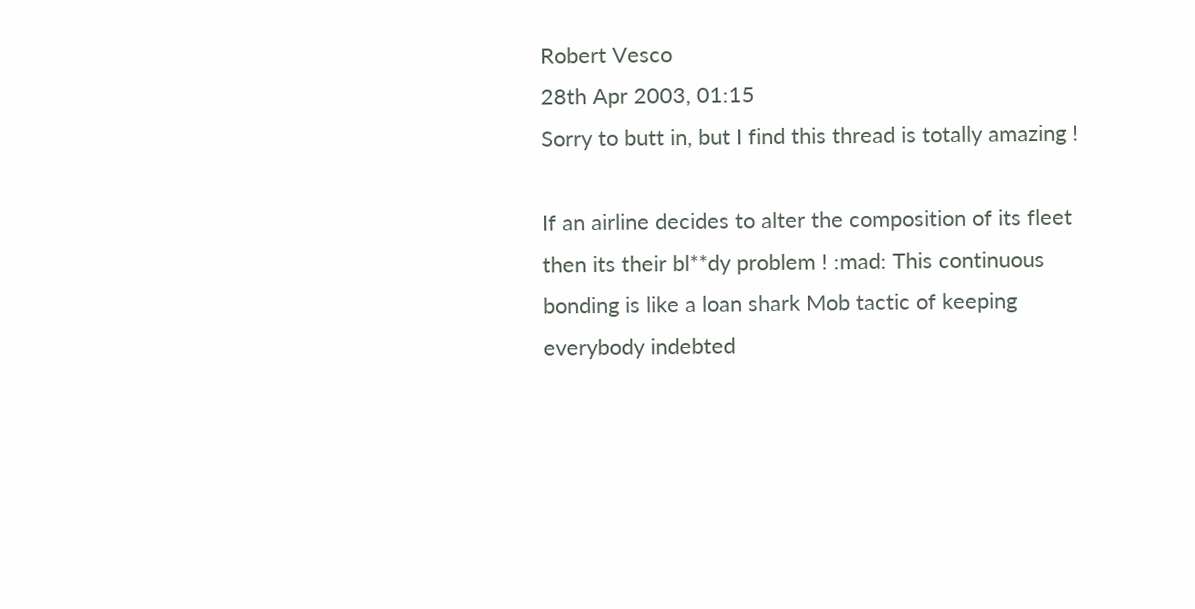Robert Vesco
28th Apr 2003, 01:15
Sorry to butt in, but I find this thread is totally amazing !

If an airline decides to alter the composition of its fleet then its their bl**dy problem ! :mad: This continuous bonding is like a loan shark Mob tactic of keeping everybody indebted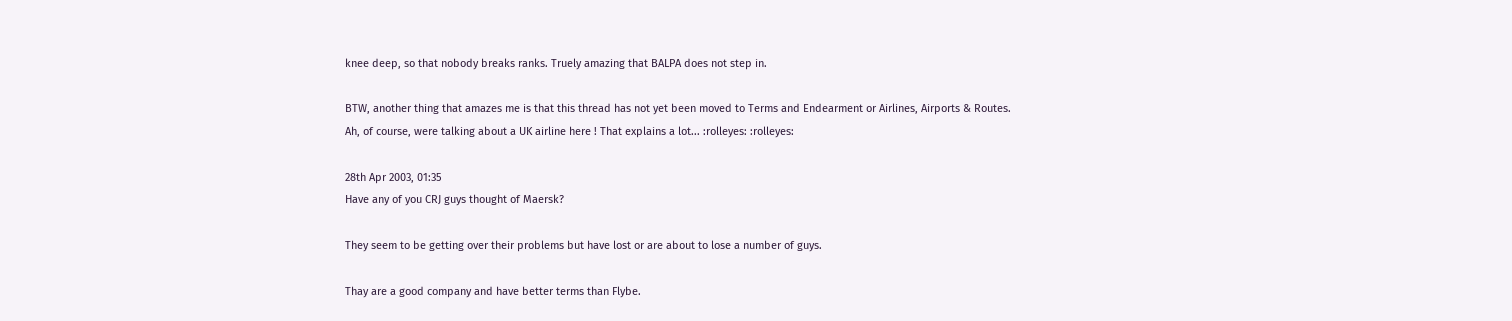knee deep, so that nobody breaks ranks. Truely amazing that BALPA does not step in.

BTW, another thing that amazes me is that this thread has not yet been moved to Terms and Endearment or Airlines, Airports & Routes.
Ah, of course, were talking about a UK airline here ! That explains a lot... :rolleyes: :rolleyes:

28th Apr 2003, 01:35
Have any of you CRJ guys thought of Maersk?

They seem to be getting over their problems but have lost or are about to lose a number of guys.

Thay are a good company and have better terms than Flybe.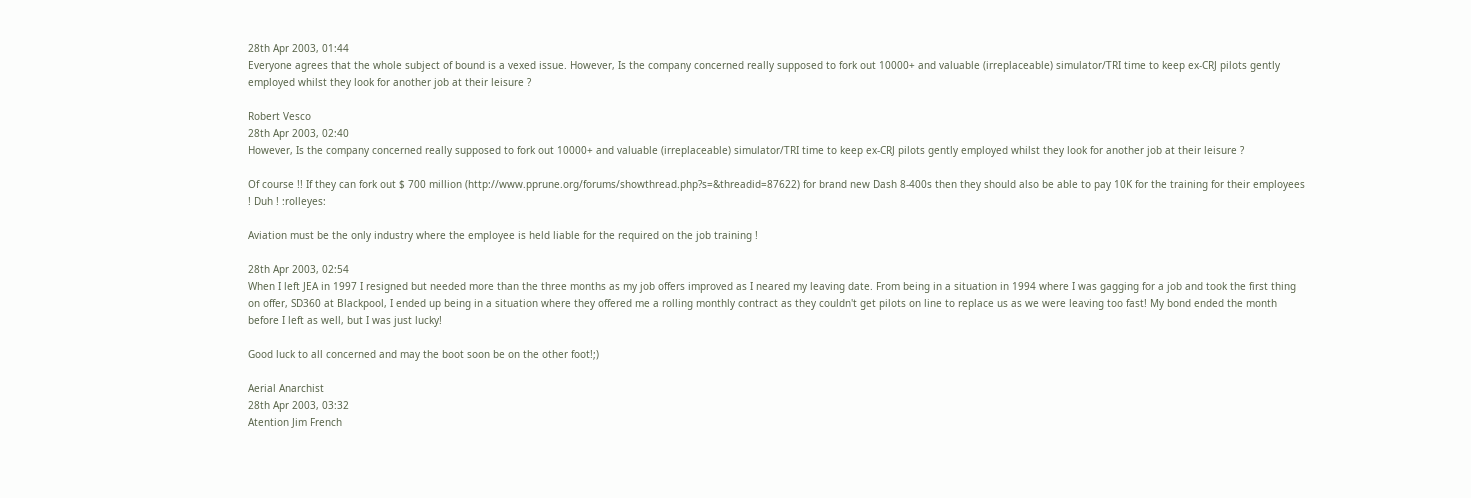28th Apr 2003, 01:44
Everyone agrees that the whole subject of bound is a vexed issue. However, Is the company concerned really supposed to fork out 10000+ and valuable (irreplaceable) simulator/TRI time to keep ex-CRJ pilots gently employed whilst they look for another job at their leisure ?

Robert Vesco
28th Apr 2003, 02:40
However, Is the company concerned really supposed to fork out 10000+ and valuable (irreplaceable) simulator/TRI time to keep ex-CRJ pilots gently employed whilst they look for another job at their leisure ?

Of course !! If they can fork out $ 700 million (http://www.pprune.org/forums/showthread.php?s=&threadid=87622) for brand new Dash 8-400s then they should also be able to pay 10K for the training for their employees ! Duh ! :rolleyes:

Aviation must be the only industry where the employee is held liable for the required on the job training !

28th Apr 2003, 02:54
When I left JEA in 1997 I resigned but needed more than the three months as my job offers improved as I neared my leaving date. From being in a situation in 1994 where I was gagging for a job and took the first thing on offer, SD360 at Blackpool, I ended up being in a situation where they offered me a rolling monthly contract as they couldn't get pilots on line to replace us as we were leaving too fast! My bond ended the month before I left as well, but I was just lucky!

Good luck to all concerned and may the boot soon be on the other foot!;)

Aerial Anarchist
28th Apr 2003, 03:32
Atention Jim French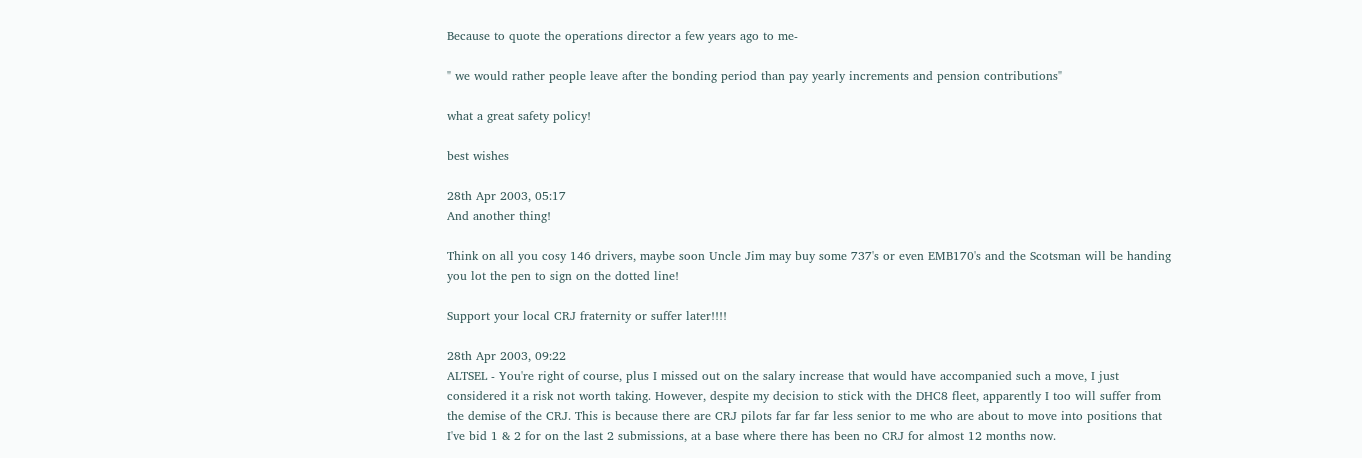Because to quote the operations director a few years ago to me-

" we would rather people leave after the bonding period than pay yearly increments and pension contributions"

what a great safety policy!

best wishes

28th Apr 2003, 05:17
And another thing!

Think on all you cosy 146 drivers, maybe soon Uncle Jim may buy some 737's or even EMB170's and the Scotsman will be handing you lot the pen to sign on the dotted line!

Support your local CRJ fraternity or suffer later!!!!

28th Apr 2003, 09:22
ALTSEL - You're right of course, plus I missed out on the salary increase that would have accompanied such a move, I just considered it a risk not worth taking. However, despite my decision to stick with the DHC8 fleet, apparently I too will suffer from the demise of the CRJ. This is because there are CRJ pilots far far far less senior to me who are about to move into positions that I've bid 1 & 2 for on the last 2 submissions, at a base where there has been no CRJ for almost 12 months now.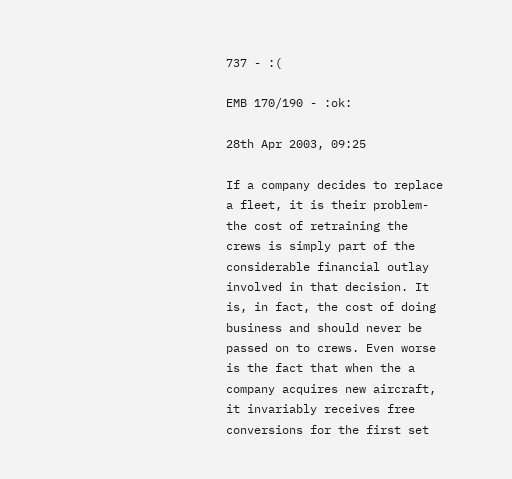737 - :(

EMB 170/190 - :ok:

28th Apr 2003, 09:25

If a company decides to replace a fleet, it is their problem- the cost of retraining the crews is simply part of the considerable financial outlay involved in that decision. It is, in fact, the cost of doing business and should never be passed on to crews. Even worse is the fact that when the a company acquires new aircraft, it invariably receives free conversions for the first set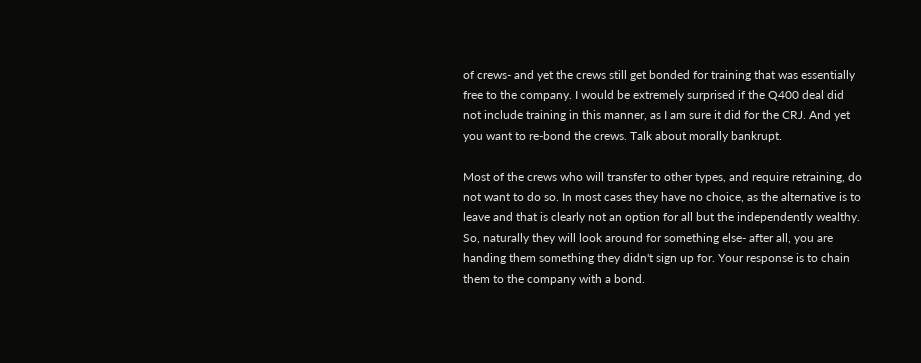of crews- and yet the crews still get bonded for training that was essentially free to the company. I would be extremely surprised if the Q400 deal did not include training in this manner, as I am sure it did for the CRJ. And yet you want to re-bond the crews. Talk about morally bankrupt.

Most of the crews who will transfer to other types, and require retraining, do not want to do so. In most cases they have no choice, as the alternative is to leave and that is clearly not an option for all but the independently wealthy. So, naturally they will look around for something else- after all, you are handing them something they didn't sign up for. Your response is to chain them to the company with a bond.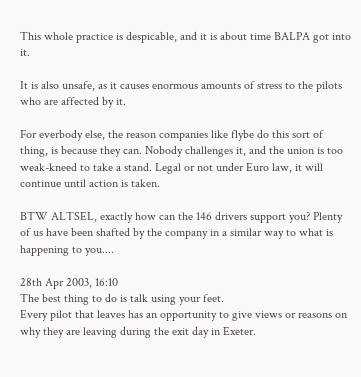This whole practice is despicable, and it is about time BALPA got into it.

It is also unsafe, as it causes enormous amounts of stress to the pilots who are affected by it.

For everbody else, the reason companies like flybe do this sort of thing, is because they can. Nobody challenges it, and the union is too weak-kneed to take a stand. Legal or not under Euro law, it will continue until action is taken.

BTW ALTSEL, exactly how can the 146 drivers support you? Plenty of us have been shafted by the company in a similar way to what is happening to you....

28th Apr 2003, 16:10
The best thing to do is talk using your feet.
Every pilot that leaves has an opportunity to give views or reasons on why they are leaving during the exit day in Exeter.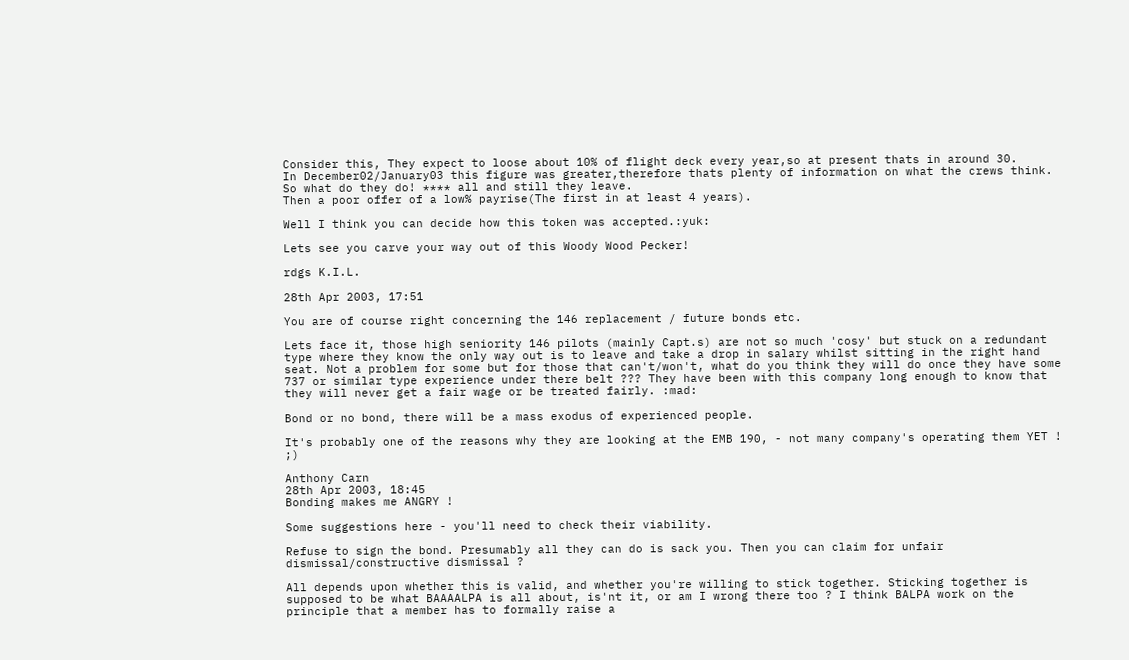Consider this, They expect to loose about 10% of flight deck every year,so at present thats in around 30.
In December02/January03 this figure was greater,therefore thats plenty of information on what the crews think.
So what do they do! **** all and still they leave.
Then a poor offer of a low% payrise(The first in at least 4 years).

Well I think you can decide how this token was accepted.:yuk:

Lets see you carve your way out of this Woody Wood Pecker!

rdgs K.I.L.

28th Apr 2003, 17:51

You are of course right concerning the 146 replacement / future bonds etc.

Lets face it, those high seniority 146 pilots (mainly Capt.s) are not so much 'cosy' but stuck on a redundant type where they know the only way out is to leave and take a drop in salary whilst sitting in the right hand seat. Not a problem for some but for those that can't/won't, what do you think they will do once they have some 737 or similar type experience under there belt ??? They have been with this company long enough to know that they will never get a fair wage or be treated fairly. :mad:

Bond or no bond, there will be a mass exodus of experienced people.

It's probably one of the reasons why they are looking at the EMB 190, - not many company's operating them YET ! ;)

Anthony Carn
28th Apr 2003, 18:45
Bonding makes me ANGRY !

Some suggestions here - you'll need to check their viability.

Refuse to sign the bond. Presumably all they can do is sack you. Then you can claim for unfair dismissal/constructive dismissal ?

All depends upon whether this is valid, and whether you're willing to stick together. Sticking together is supposed to be what BAAAALPA is all about, is'nt it, or am I wrong there too ? I think BALPA work on the principle that a member has to formally raise a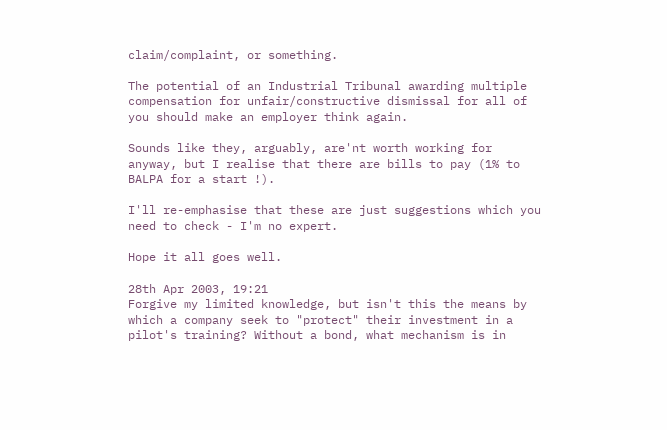claim/complaint, or something.

The potential of an Industrial Tribunal awarding multiple compensation for unfair/constructive dismissal for all of you should make an employer think again.

Sounds like they, arguably, are'nt worth working for anyway, but I realise that there are bills to pay (1% to BALPA for a start !).

I'll re-emphasise that these are just suggestions which you need to check - I'm no expert.

Hope it all goes well.

28th Apr 2003, 19:21
Forgive my limited knowledge, but isn't this the means by which a company seek to "protect" their investment in a pilot's training? Without a bond, what mechanism is in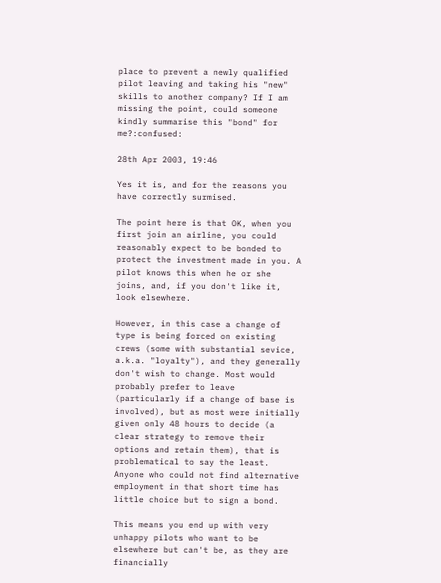place to prevent a newly qualified pilot leaving and taking his "new" skills to another company? If I am missing the point, could someone kindly summarise this "bond" for me?:confused:

28th Apr 2003, 19:46

Yes it is, and for the reasons you have correctly surmised.

The point here is that OK, when you first join an airline, you could reasonably expect to be bonded to protect the investment made in you. A pilot knows this when he or she joins, and, if you don't like it, look elsewhere.

However, in this case a change of type is being forced on existing crews (some with substantial sevice, a.k.a. "loyalty"), and they generally don't wish to change. Most would probably prefer to leave (particularly if a change of base is involved), but as most were initially given only 48 hours to decide (a clear strategy to remove their options and retain them), that is problematical to say the least. Anyone who could not find alternative employment in that short time has little choice but to sign a bond.

This means you end up with very unhappy pilots who want to be elsewhere but can't be, as they are financially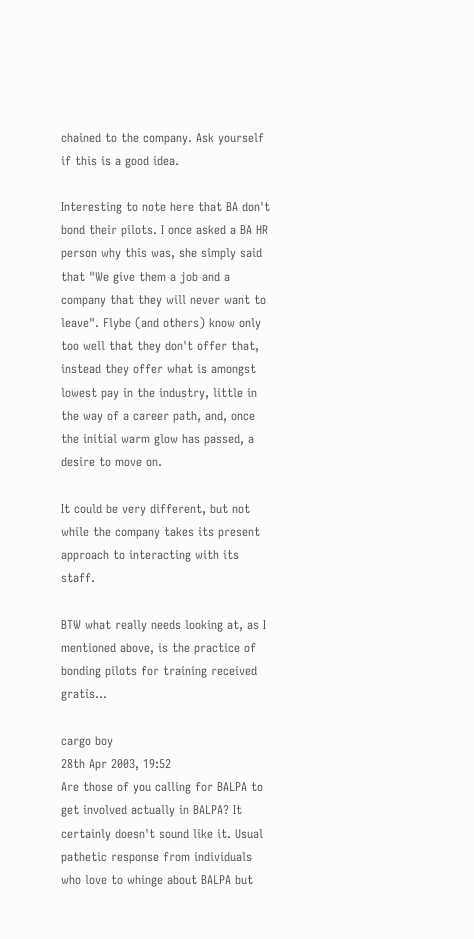chained to the company. Ask yourself if this is a good idea.

Interesting to note here that BA don't bond their pilots. I once asked a BA HR person why this was, she simply said that "We give them a job and a company that they will never want to leave". Flybe (and others) know only too well that they don't offer that, instead they offer what is amongst lowest pay in the industry, little in the way of a career path, and, once the initial warm glow has passed, a desire to move on.

It could be very different, but not while the company takes its present approach to interacting with its staff.

BTW what really needs looking at, as I mentioned above, is the practice of bonding pilots for training received gratis...

cargo boy
28th Apr 2003, 19:52
Are those of you calling for BALPA to get involved actually in BALPA? It certainly doesn't sound like it. Usual pathetic response from individuals who love to whinge about BALPA but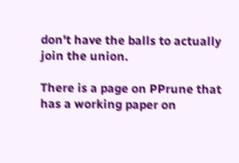don't have the balls to actually join the union.

There is a page on PPrune that has a working paper on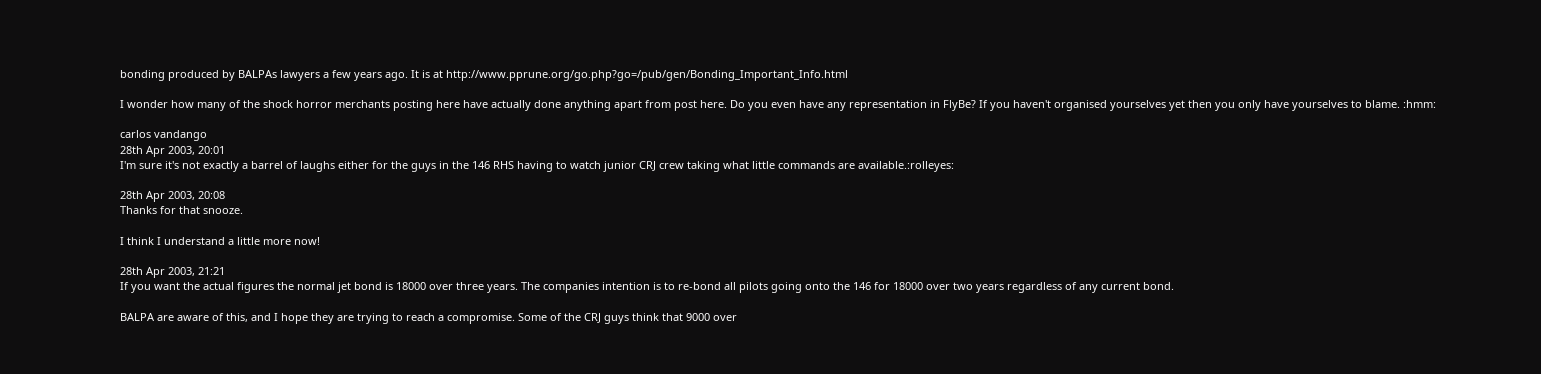bonding produced by BALPAs lawyers a few years ago. It is at http://www.pprune.org/go.php?go=/pub/gen/Bonding_Important_Info.html

I wonder how many of the shock horror merchants posting here have actually done anything apart from post here. Do you even have any representation in FlyBe? If you haven't organised yourselves yet then you only have yourselves to blame. :hmm:

carlos vandango
28th Apr 2003, 20:01
I'm sure it's not exactly a barrel of laughs either for the guys in the 146 RHS having to watch junior CRJ crew taking what little commands are available.:rolleyes:

28th Apr 2003, 20:08
Thanks for that snooze.

I think I understand a little more now!

28th Apr 2003, 21:21
If you want the actual figures the normal jet bond is 18000 over three years. The companies intention is to re-bond all pilots going onto the 146 for 18000 over two years regardless of any current bond.

BALPA are aware of this, and I hope they are trying to reach a compromise. Some of the CRJ guys think that 9000 over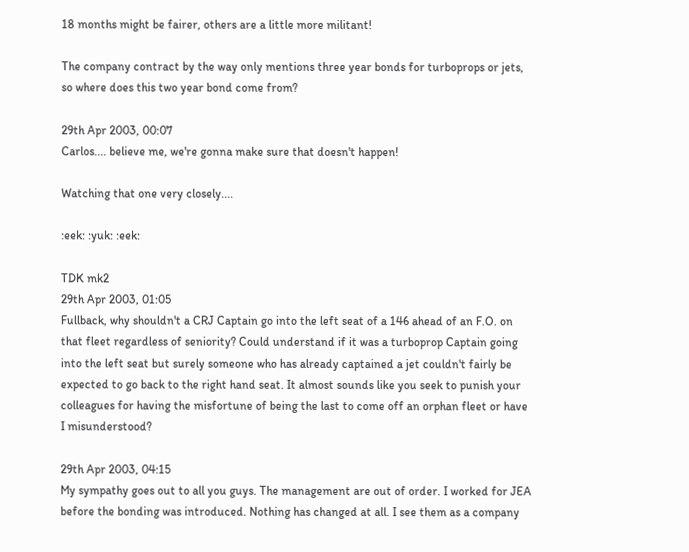18 months might be fairer, others are a little more militant!

The company contract by the way only mentions three year bonds for turboprops or jets, so where does this two year bond come from?

29th Apr 2003, 00:07
Carlos.... believe me, we're gonna make sure that doesn't happen!

Watching that one very closely....

:eek: :yuk: :eek:

TDK mk2
29th Apr 2003, 01:05
Fullback, why shouldn't a CRJ Captain go into the left seat of a 146 ahead of an F.O. on that fleet regardless of seniority? Could understand if it was a turboprop Captain going into the left seat but surely someone who has already captained a jet couldn't fairly be expected to go back to the right hand seat. It almost sounds like you seek to punish your colleagues for having the misfortune of being the last to come off an orphan fleet or have I misunderstood?

29th Apr 2003, 04:15
My sympathy goes out to all you guys. The management are out of order. I worked for JEA before the bonding was introduced. Nothing has changed at all. I see them as a company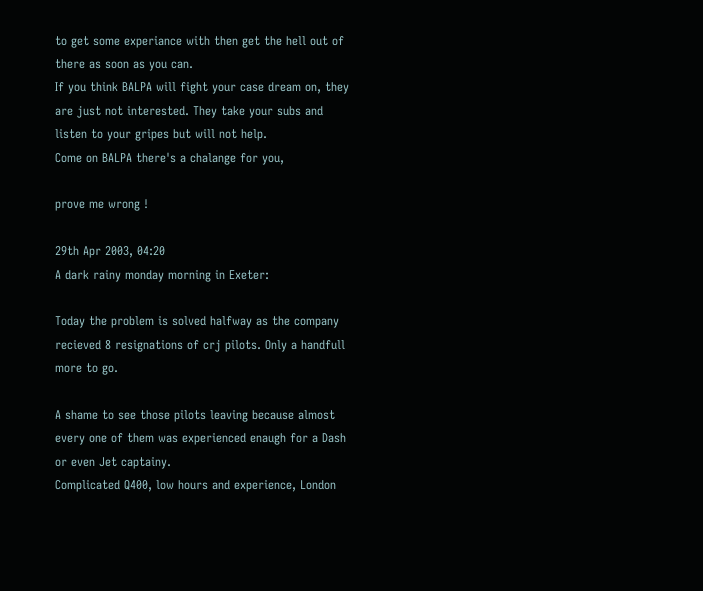to get some experiance with then get the hell out of there as soon as you can.
If you think BALPA will fight your case dream on, they are just not interested. They take your subs and listen to your gripes but will not help.
Come on BALPA there's a chalange for you,

prove me wrong !

29th Apr 2003, 04:20
A dark rainy monday morning in Exeter:

Today the problem is solved halfway as the company recieved 8 resignations of crj pilots. Only a handfull more to go.

A shame to see those pilots leaving because almost every one of them was experienced enaugh for a Dash or even Jet captainy.
Complicated Q400, low hours and experience, London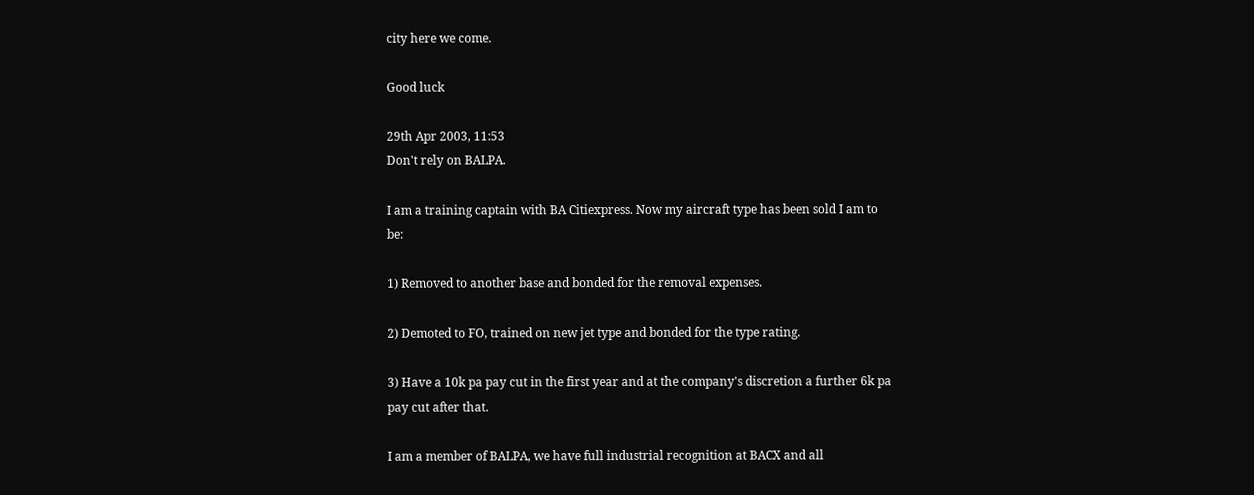city here we come.

Good luck

29th Apr 2003, 11:53
Don't rely on BALPA.

I am a training captain with BA Citiexpress. Now my aircraft type has been sold I am to be:

1) Removed to another base and bonded for the removal expenses.

2) Demoted to FO, trained on new jet type and bonded for the type rating.

3) Have a 10k pa pay cut in the first year and at the company's discretion a further 6k pa pay cut after that.

I am a member of BALPA, we have full industrial recognition at BACX and all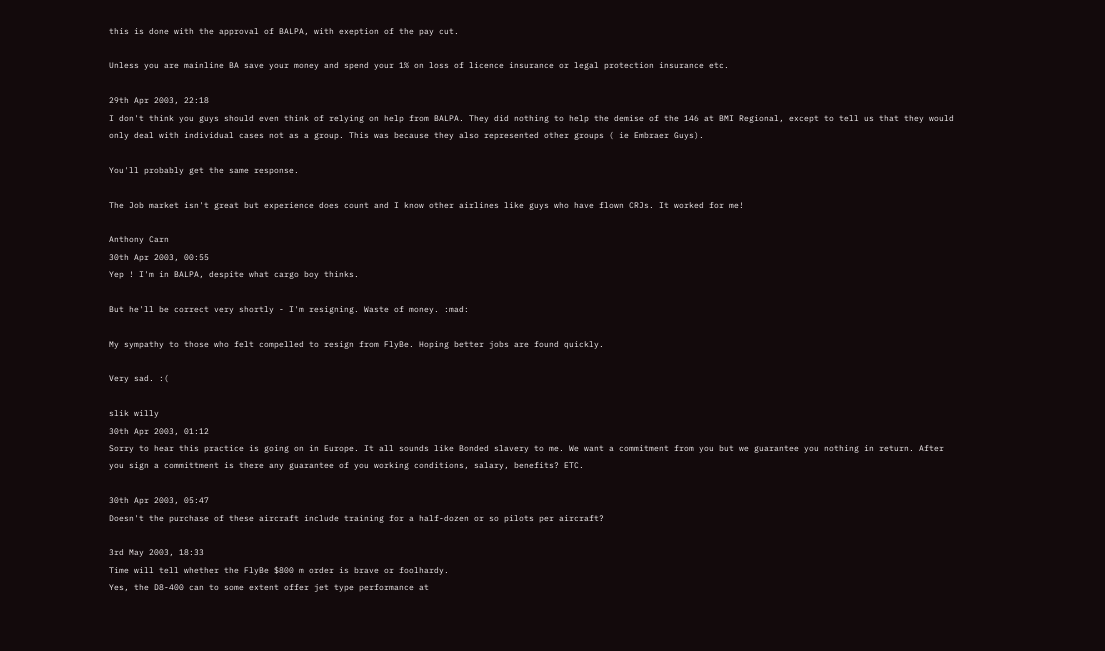this is done with the approval of BALPA, with exeption of the pay cut.

Unless you are mainline BA save your money and spend your 1% on loss of licence insurance or legal protection insurance etc.

29th Apr 2003, 22:18
I don't think you guys should even think of relying on help from BALPA. They did nothing to help the demise of the 146 at BMI Regional, except to tell us that they would only deal with individual cases not as a group. This was because they also represented other groups ( ie Embraer Guys).

You'll probably get the same response.

The Job market isn't great but experience does count and I know other airlines like guys who have flown CRJs. It worked for me!

Anthony Carn
30th Apr 2003, 00:55
Yep ! I'm in BALPA, despite what cargo boy thinks.

But he'll be correct very shortly - I'm resigning. Waste of money. :mad:

My sympathy to those who felt compelled to resign from FlyBe. Hoping better jobs are found quickly.

Very sad. :(

slik willy
30th Apr 2003, 01:12
Sorry to hear this practice is going on in Europe. It all sounds like Bonded slavery to me. We want a commitment from you but we guarantee you nothing in return. After you sign a committment is there any guarantee of you working conditions, salary, benefits? ETC.

30th Apr 2003, 05:47
Doesn't the purchase of these aircraft include training for a half-dozen or so pilots per aircraft?

3rd May 2003, 18:33
Time will tell whether the FlyBe $800 m order is brave or foolhardy.
Yes, the D8-400 can to some extent offer jet type performance at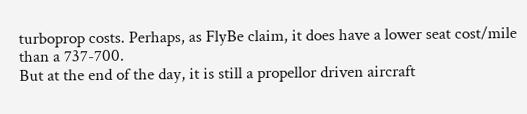turboprop costs. Perhaps, as FlyBe claim, it does have a lower seat cost/mile than a 737-700.
But at the end of the day, it is still a propellor driven aircraft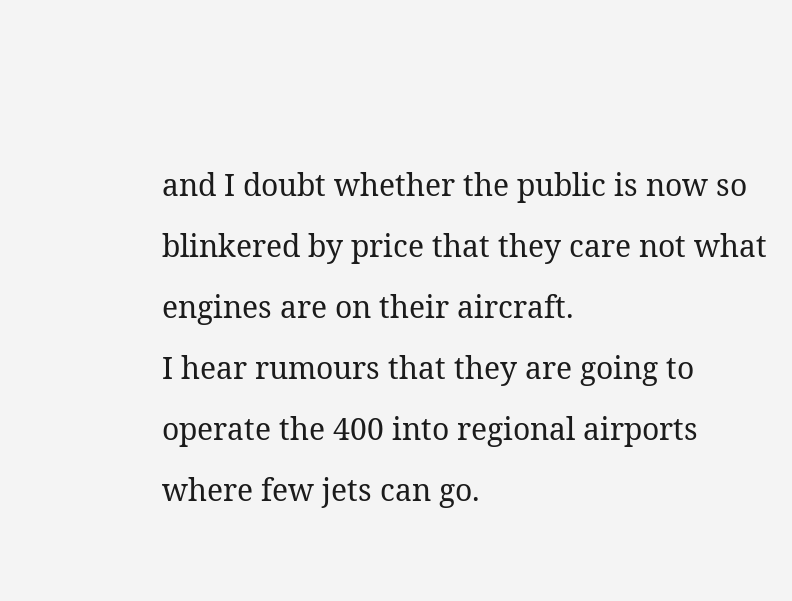and I doubt whether the public is now so blinkered by price that they care not what engines are on their aircraft.
I hear rumours that they are going to operate the 400 into regional airports where few jets can go.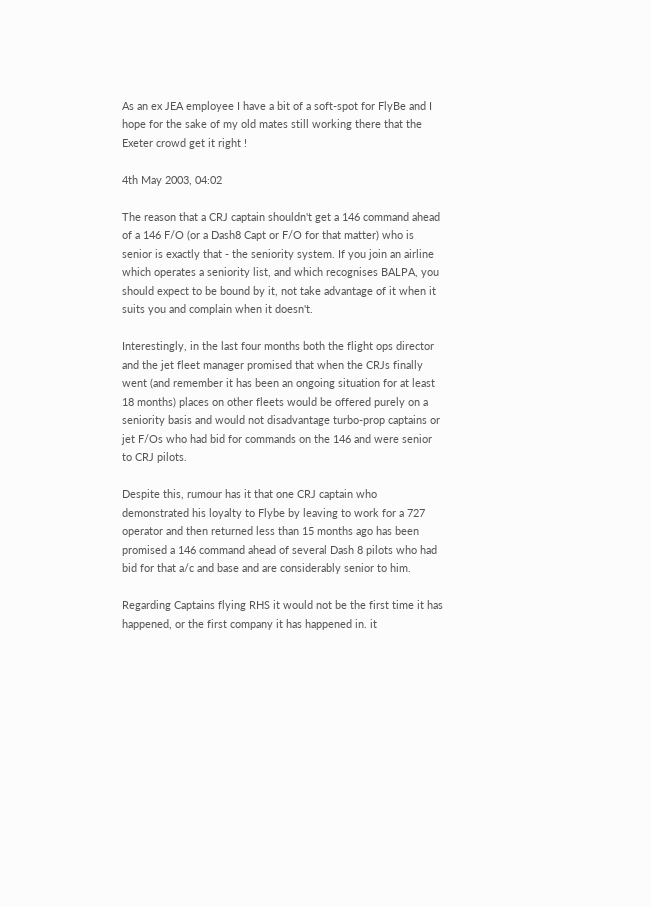As an ex JEA employee I have a bit of a soft-spot for FlyBe and I hope for the sake of my old mates still working there that the Exeter crowd get it right !

4th May 2003, 04:02

The reason that a CRJ captain shouldn't get a 146 command ahead of a 146 F/O (or a Dash8 Capt or F/O for that matter) who is senior is exactly that - the seniority system. If you join an airline which operates a seniority list, and which recognises BALPA, you should expect to be bound by it, not take advantage of it when it suits you and complain when it doesn't.

Interestingly, in the last four months both the flight ops director and the jet fleet manager promised that when the CRJs finally went (and remember it has been an ongoing situation for at least 18 months) places on other fleets would be offered purely on a seniority basis and would not disadvantage turbo-prop captains or jet F/Os who had bid for commands on the 146 and were senior to CRJ pilots.

Despite this, rumour has it that one CRJ captain who demonstrated his loyalty to Flybe by leaving to work for a 727 operator and then returned less than 15 months ago has been promised a 146 command ahead of several Dash 8 pilots who had bid for that a/c and base and are considerably senior to him.

Regarding Captains flying RHS it would not be the first time it has happened, or the first company it has happened in. it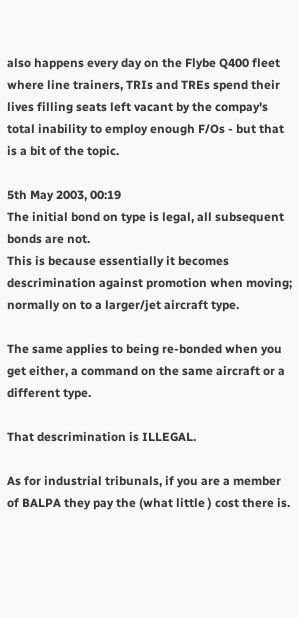also happens every day on the Flybe Q400 fleet where line trainers, TRIs and TREs spend their lives filling seats left vacant by the compay's total inability to employ enough F/Os - but that is a bit of the topic.

5th May 2003, 00:19
The initial bond on type is legal, all subsequent bonds are not.
This is because essentially it becomes descrimination against promotion when moving; normally on to a larger/jet aircraft type.

The same applies to being re-bonded when you get either, a command on the same aircraft or a different type.

That descrimination is ILLEGAL.

As for industrial tribunals, if you are a member of BALPA they pay the (what little ) cost there is.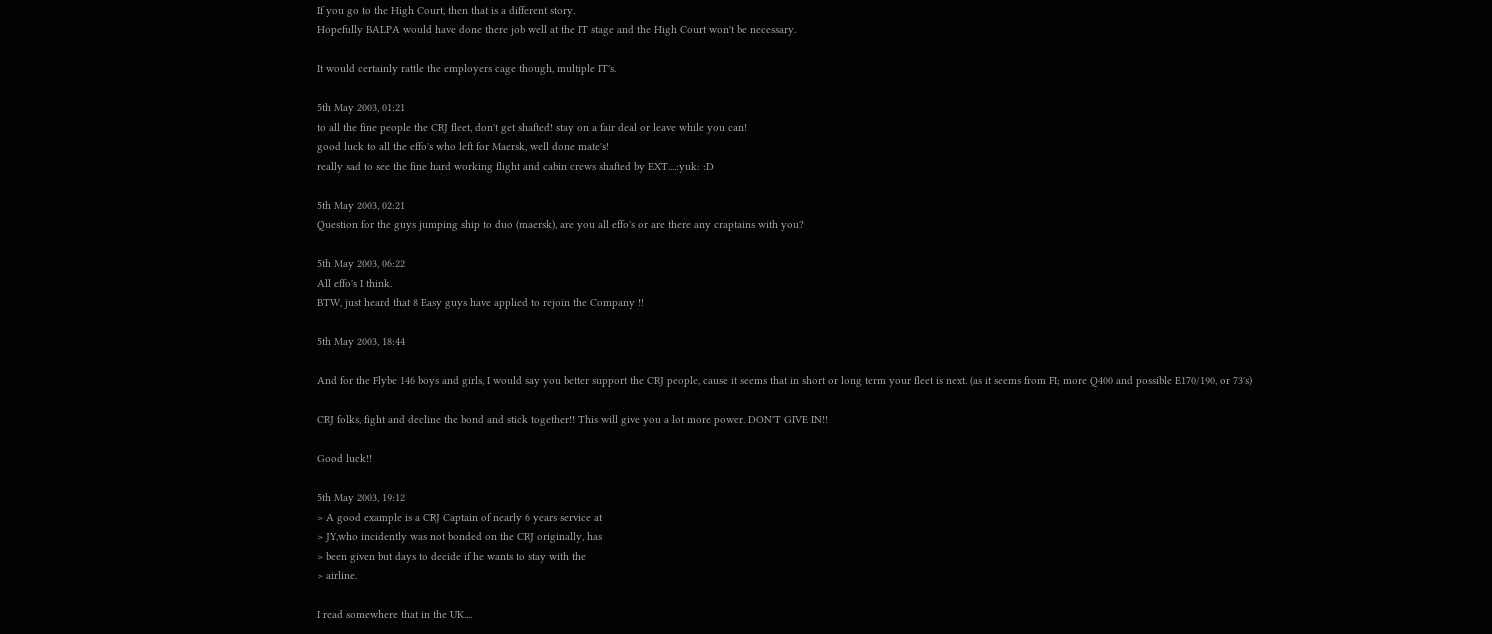If you go to the High Court, then that is a different story.
Hopefully BALPA would have done there job well at the IT stage and the High Court won't be necessary.

It would certainly rattle the employers cage though, multiple IT's.

5th May 2003, 01:21
to all the fine people the CRJ fleet, don't get shafted! stay on a fair deal or leave while you can!
good luck to all the effo's who left for Maersk, well done mate's!
really sad to see the fine hard working flight and cabin crews shafted by EXT....:yuk: :D

5th May 2003, 02:21
Question for the guys jumping ship to duo (maersk), are you all effo's or are there any craptains with you?

5th May 2003, 06:22
All effo's I think.
BTW, just heard that 8 Easy guys have applied to rejoin the Company !!

5th May 2003, 18:44

And for the Flybe 146 boys and girls, I would say you better support the CRJ people, cause it seems that in short or long term your fleet is next. (as it seems from FI; more Q400 and possible E170/190, or 73's)

CRJ folks, fight and decline the bond and stick together!! This will give you a lot more power. DON'T GIVE IN!!

Good luck!!

5th May 2003, 19:12
> A good example is a CRJ Captain of nearly 6 years service at
> JY,who incidently was not bonded on the CRJ originally, has
> been given but days to decide if he wants to stay with the
> airline.

I read somewhere that in the UK....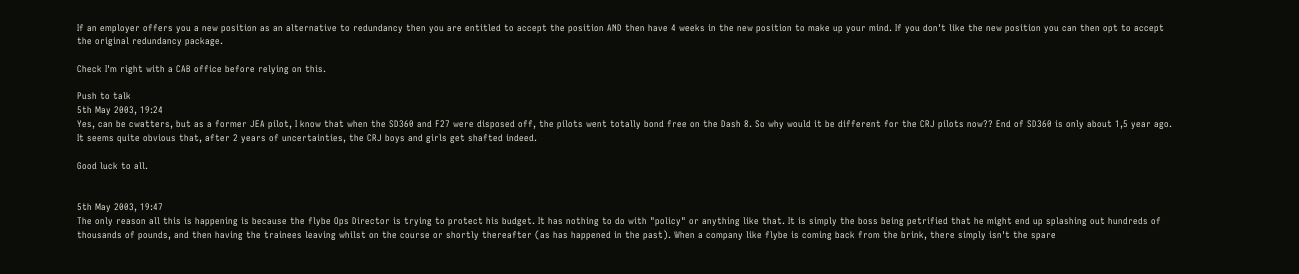If an employer offers you a new position as an alternative to redundancy then you are entitled to accept the position AND then have 4 weeks in the new position to make up your mind. If you don't like the new position you can then opt to accept the original redundancy package.

Check I'm right with a CAB office before relying on this.

Push to talk
5th May 2003, 19:24
Yes, can be cwatters, but as a former JEA pilot, I know that when the SD360 and F27 were disposed off, the pilots went totally bond free on the Dash 8. So why would it be different for the CRJ pilots now?? End of SD360 is only about 1,5 year ago. It seems quite obvious that, after 2 years of uncertainties, the CRJ boys and girls get shafted indeed.

Good luck to all.


5th May 2003, 19:47
The only reason all this is happening is because the flybe Ops Director is trying to protect his budget. It has nothing to do with "policy" or anything like that. It is simply the boss being petrified that he might end up splashing out hundreds of thousands of pounds, and then having the trainees leaving whilst on the course or shortly thereafter (as has happened in the past). When a company like flybe is coming back from the brink, there simply isn't the spare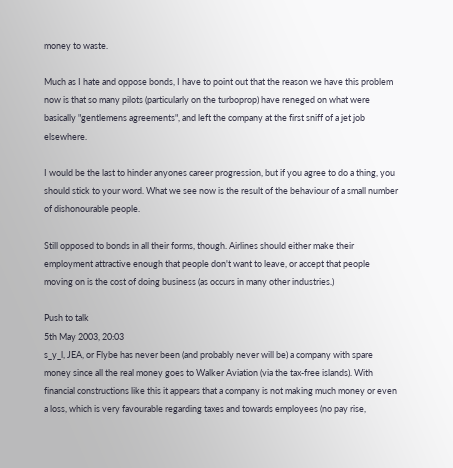money to waste.

Much as I hate and oppose bonds, I have to point out that the reason we have this problem now is that so many pilots (particularly on the turboprop) have reneged on what were basically "gentlemens agreements", and left the company at the first sniff of a jet job elsewhere.

I would be the last to hinder anyones career progression, but if you agree to do a thing, you should stick to your word. What we see now is the result of the behaviour of a small number of dishonourable people.

Still opposed to bonds in all their forms, though. Airlines should either make their employment attractive enough that people don't want to leave, or accept that people moving on is the cost of doing business (as occurs in many other industries.)

Push to talk
5th May 2003, 20:03
s_y_l, JEA, or Flybe has never been (and probably never will be) a company with spare money since all the real money goes to Walker Aviation (via the tax-free islands). With financial constructions like this it appears that a company is not making much money or even a loss, which is very favourable regarding taxes and towards employees (no pay rise,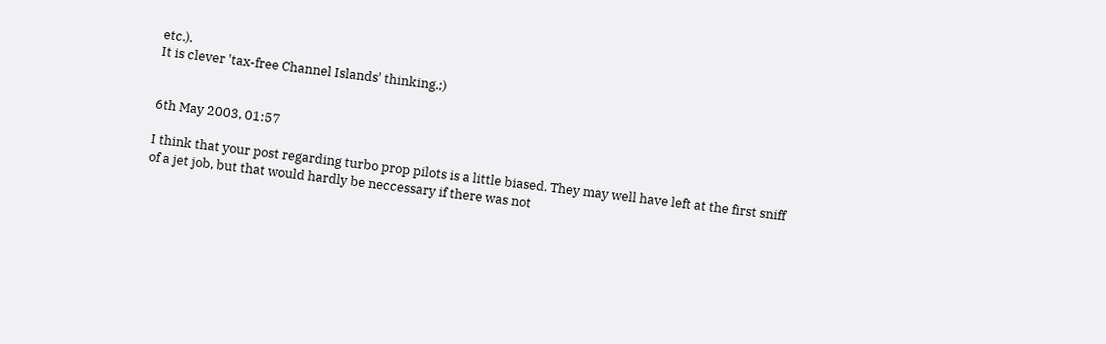etc.).
It is clever 'tax-free Channel Islands' thinking.;)


6th May 2003, 01:57

I think that your post regarding turbo prop pilots is a little biased. They may well have left at the first sniff of a jet job, but that would hardly be neccessary if there was not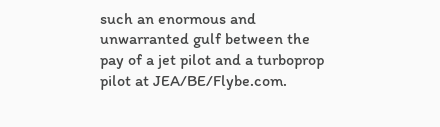such an enormous and unwarranted gulf between the pay of a jet pilot and a turboprop pilot at JEA/BE/Flybe.com.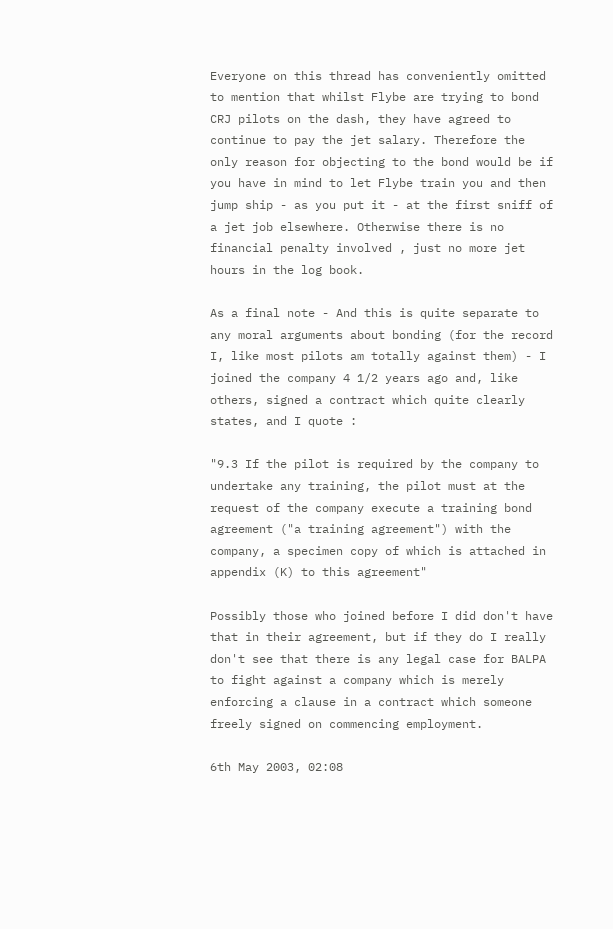Everyone on this thread has conveniently omitted to mention that whilst Flybe are trying to bond CRJ pilots on the dash, they have agreed to continue to pay the jet salary. Therefore the only reason for objecting to the bond would be if you have in mind to let Flybe train you and then jump ship - as you put it - at the first sniff of a jet job elsewhere. Otherwise there is no financial penalty involved , just no more jet hours in the log book.

As a final note - And this is quite separate to any moral arguments about bonding (for the record I, like most pilots am totally against them) - I joined the company 4 1/2 years ago and, like others, signed a contract which quite clearly states, and I quote :

"9.3 If the pilot is required by the company to undertake any training, the pilot must at the request of the company execute a training bond agreement ("a training agreement") with the company, a specimen copy of which is attached in appendix (K) to this agreement"

Possibly those who joined before I did don't have that in their agreement, but if they do I really don't see that there is any legal case for BALPA to fight against a company which is merely enforcing a clause in a contract which someone freely signed on commencing employment.

6th May 2003, 02:08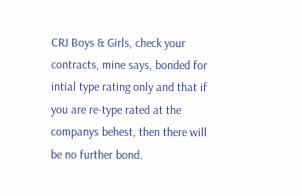CRJ Boys & Girls, check your contracts, mine says, bonded for intial type rating only and that if you are re-type rated at the companys behest, then there will be no further bond.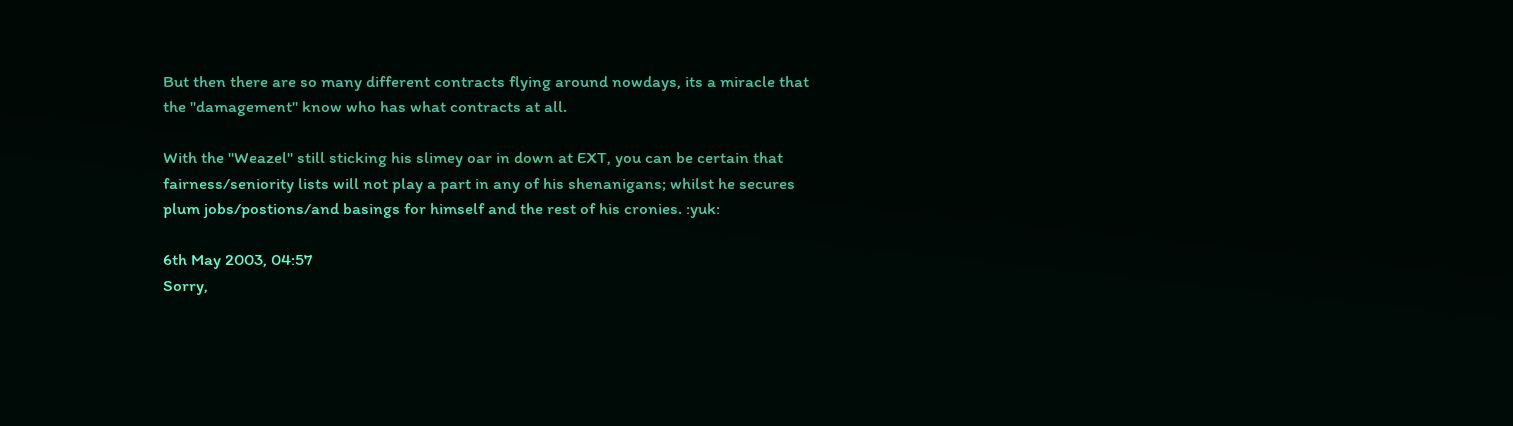But then there are so many different contracts flying around nowdays, its a miracle that the "damagement" know who has what contracts at all.

With the "Weazel" still sticking his slimey oar in down at EXT, you can be certain that fairness/seniority lists will not play a part in any of his shenanigans; whilst he secures
plum jobs/postions/and basings for himself and the rest of his cronies. :yuk:

6th May 2003, 04:57
Sorry,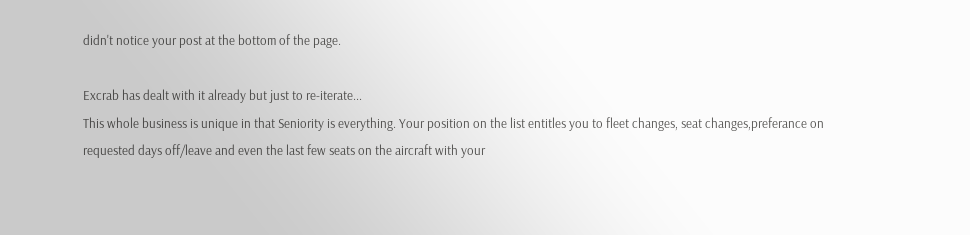didn't notice your post at the bottom of the page.

Excrab has dealt with it already but just to re-iterate...
This whole business is unique in that Seniority is everything. Your position on the list entitles you to fleet changes, seat changes,preferance on requested days off/leave and even the last few seats on the aircraft with your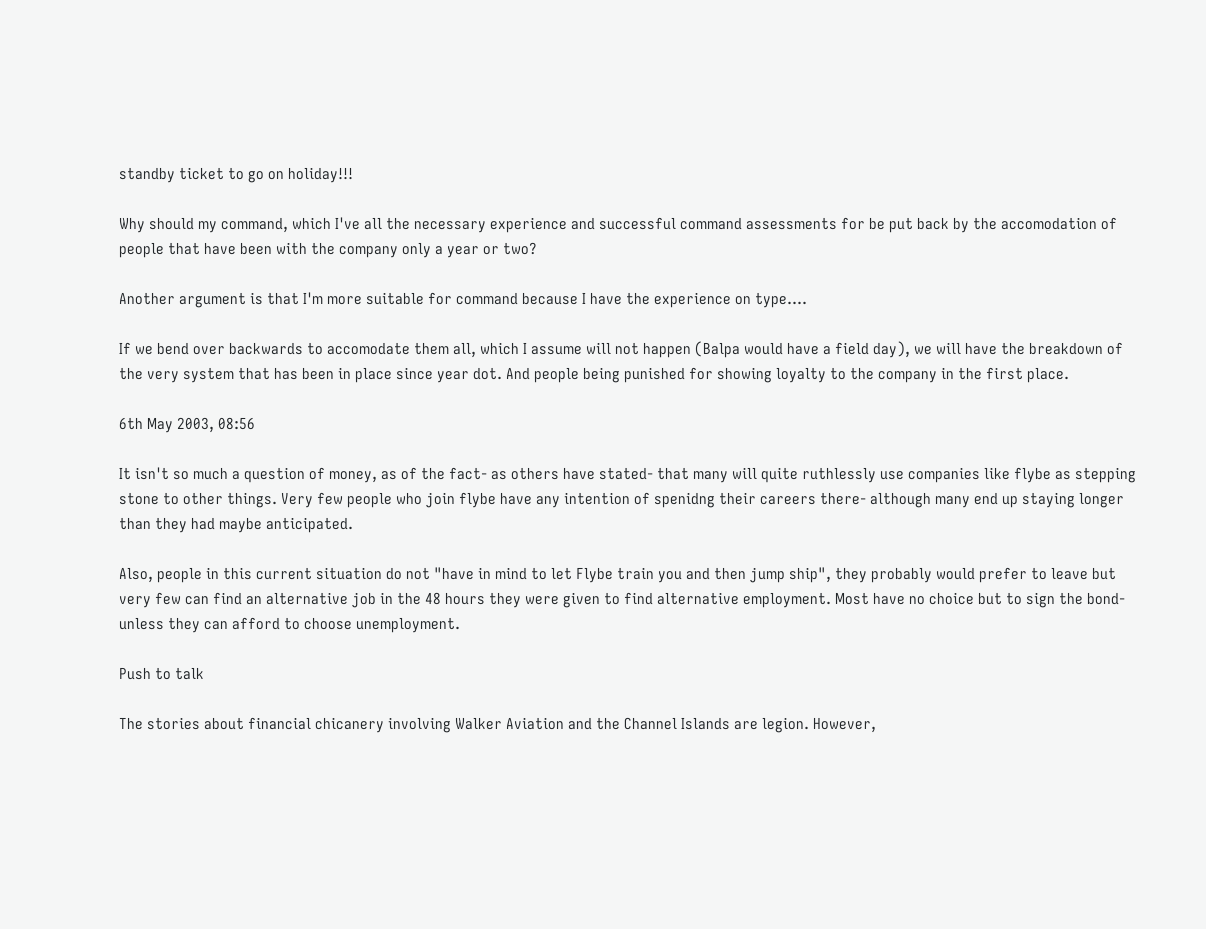standby ticket to go on holiday!!!

Why should my command, which I've all the necessary experience and successful command assessments for be put back by the accomodation of people that have been with the company only a year or two?

Another argument is that I'm more suitable for command because I have the experience on type....

If we bend over backwards to accomodate them all, which I assume will not happen (Balpa would have a field day), we will have the breakdown of the very system that has been in place since year dot. And people being punished for showing loyalty to the company in the first place.

6th May 2003, 08:56

It isn't so much a question of money, as of the fact- as others have stated- that many will quite ruthlessly use companies like flybe as stepping stone to other things. Very few people who join flybe have any intention of spenidng their careers there- although many end up staying longer than they had maybe anticipated.

Also, people in this current situation do not "have in mind to let Flybe train you and then jump ship", they probably would prefer to leave but very few can find an alternative job in the 48 hours they were given to find alternative employment. Most have no choice but to sign the bond- unless they can afford to choose unemployment.

Push to talk

The stories about financial chicanery involving Walker Aviation and the Channel Islands are legion. However,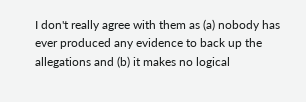I don't really agree with them as (a) nobody has ever produced any evidence to back up the allegations and (b) it makes no logical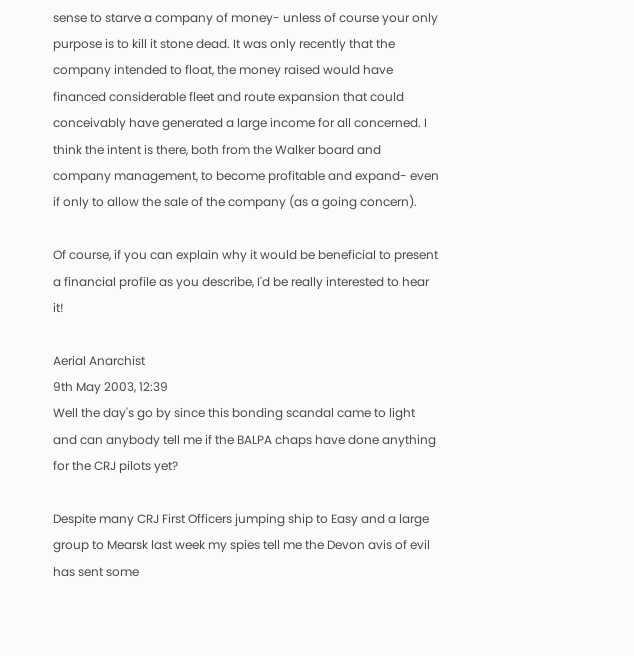sense to starve a company of money- unless of course your only purpose is to kill it stone dead. It was only recently that the company intended to float, the money raised would have financed considerable fleet and route expansion that could conceivably have generated a large income for all concerned. I think the intent is there, both from the Walker board and company management, to become profitable and expand- even if only to allow the sale of the company (as a going concern).

Of course, if you can explain why it would be beneficial to present a financial profile as you describe, I'd be really interested to hear it!

Aerial Anarchist
9th May 2003, 12:39
Well the day's go by since this bonding scandal came to light and can anybody tell me if the BALPA chaps have done anything for the CRJ pilots yet?

Despite many CRJ First Officers jumping ship to Easy and a large group to Mearsk last week my spies tell me the Devon avis of evil has sent some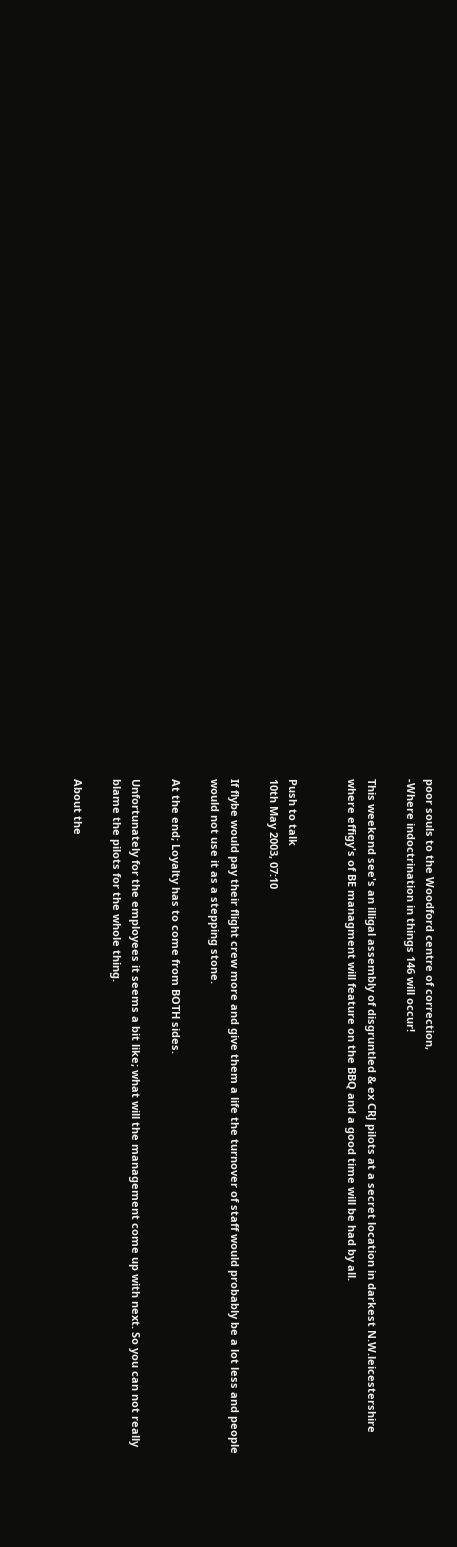poor souls to the Woodford centre of correction,
-Where indoctrination in things 146 will occur!

This weekend see's an illigal assembly of disgruntled & ex CRJ pilots at a secret location in darkest N.W.leicestershire where effigy's of BE managment will feature on the BBQ and a good time will be had by all.


Push to talk
10th May 2003, 07:10

If flybe would pay their flight crew more and give them a life the turnover of staff would probably be a lot less and people would not use it as a stepping stone.

At the end; Loyalty has to come from BOTH sides.

Unfortunately for the employees it seems a bit like; what will the management come up with next. So you can not really blame the pilots for the whole thing.

About the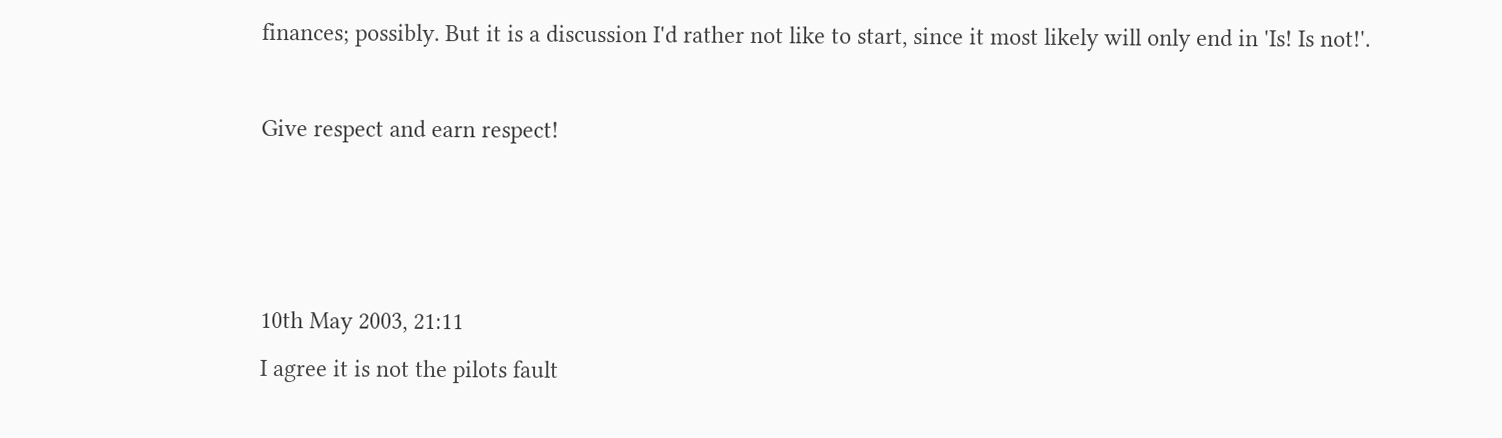finances; possibly. But it is a discussion I'd rather not like to start, since it most likely will only end in 'Is! Is not!'.

Give respect and earn respect!



10th May 2003, 21:11
I agree it is not the pilots fault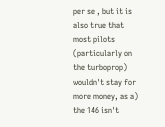per se , but it is also true that most pilots (particularly on the turboprop) wouldn't stay for more money, as a) the 146 isn't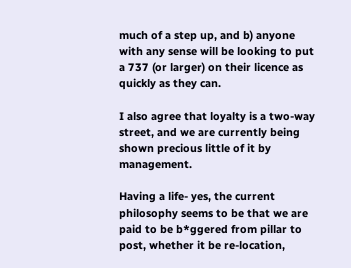much of a step up, and b) anyone with any sense will be looking to put a 737 (or larger) on their licence as quickly as they can.

I also agree that loyalty is a two-way street, and we are currently being shown precious little of it by management.

Having a life- yes, the current philosophy seems to be that we are paid to be b*ggered from pillar to post, whether it be re-location,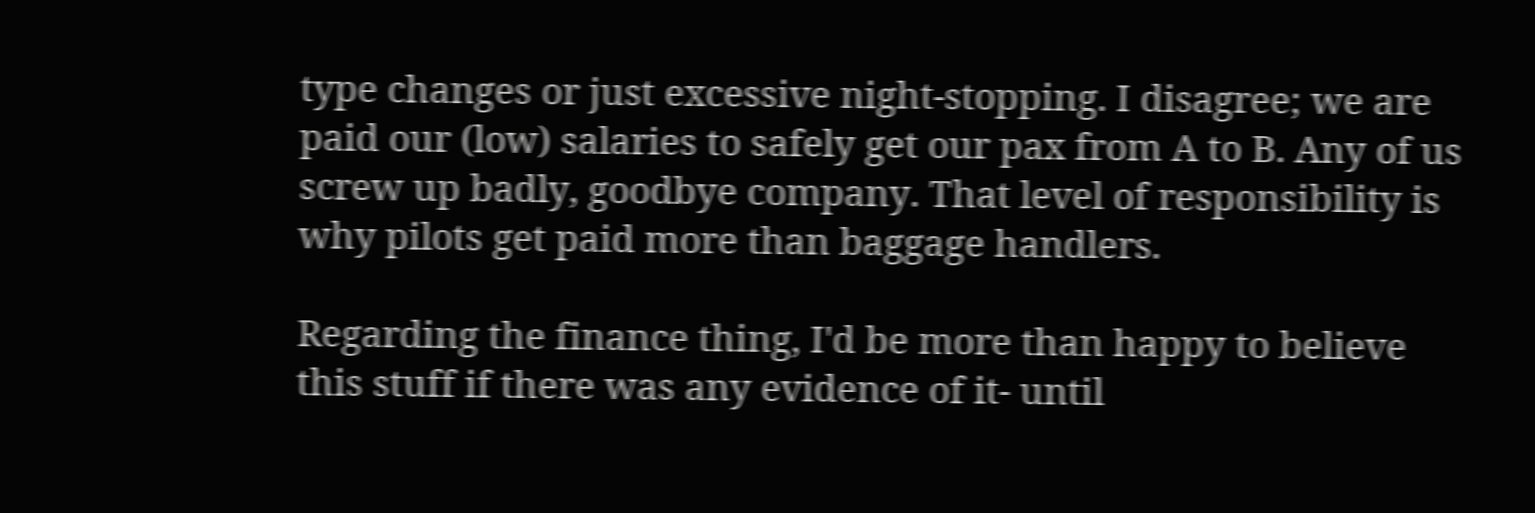type changes or just excessive night-stopping. I disagree; we are paid our (low) salaries to safely get our pax from A to B. Any of us screw up badly, goodbye company. That level of responsibility is why pilots get paid more than baggage handlers.

Regarding the finance thing, I'd be more than happy to believe this stuff if there was any evidence of it- until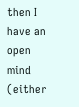then I have an open mind (either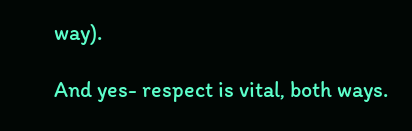way).

And yes- respect is vital, both ways.